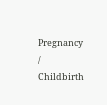Pregnancy / Childbirth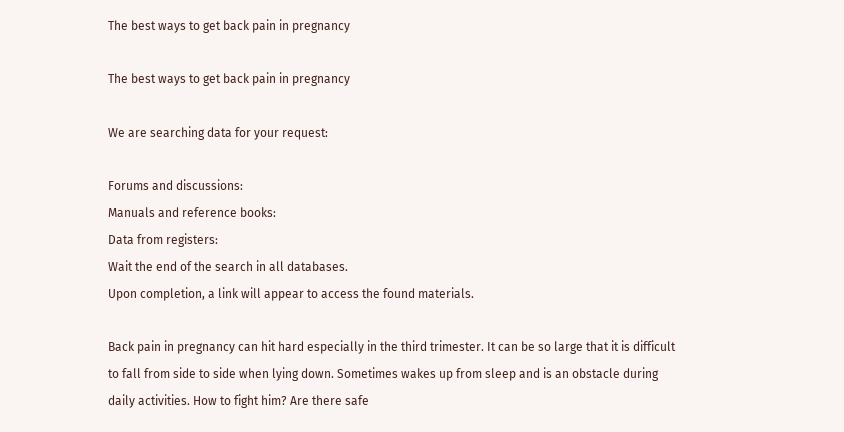The best ways to get back pain in pregnancy

The best ways to get back pain in pregnancy

We are searching data for your request:

Forums and discussions:
Manuals and reference books:
Data from registers:
Wait the end of the search in all databases.
Upon completion, a link will appear to access the found materials.

Back pain in pregnancy can hit hard especially in the third trimester. It can be so large that it is difficult to fall from side to side when lying down. Sometimes wakes up from sleep and is an obstacle during daily activities. How to fight him? Are there safe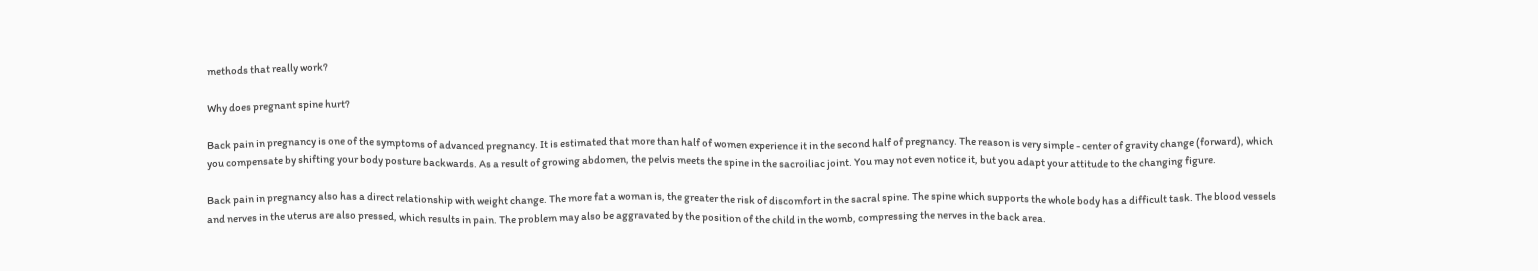methods that really work?

Why does pregnant spine hurt?

Back pain in pregnancy is one of the symptoms of advanced pregnancy. It is estimated that more than half of women experience it in the second half of pregnancy. The reason is very simple - center of gravity change (forward), which you compensate by shifting your body posture backwards. As a result of growing abdomen, the pelvis meets the spine in the sacroiliac joint. You may not even notice it, but you adapt your attitude to the changing figure.

Back pain in pregnancy also has a direct relationship with weight change. The more fat a woman is, the greater the risk of discomfort in the sacral spine. The spine which supports the whole body has a difficult task. The blood vessels and nerves in the uterus are also pressed, which results in pain. The problem may also be aggravated by the position of the child in the womb, compressing the nerves in the back area.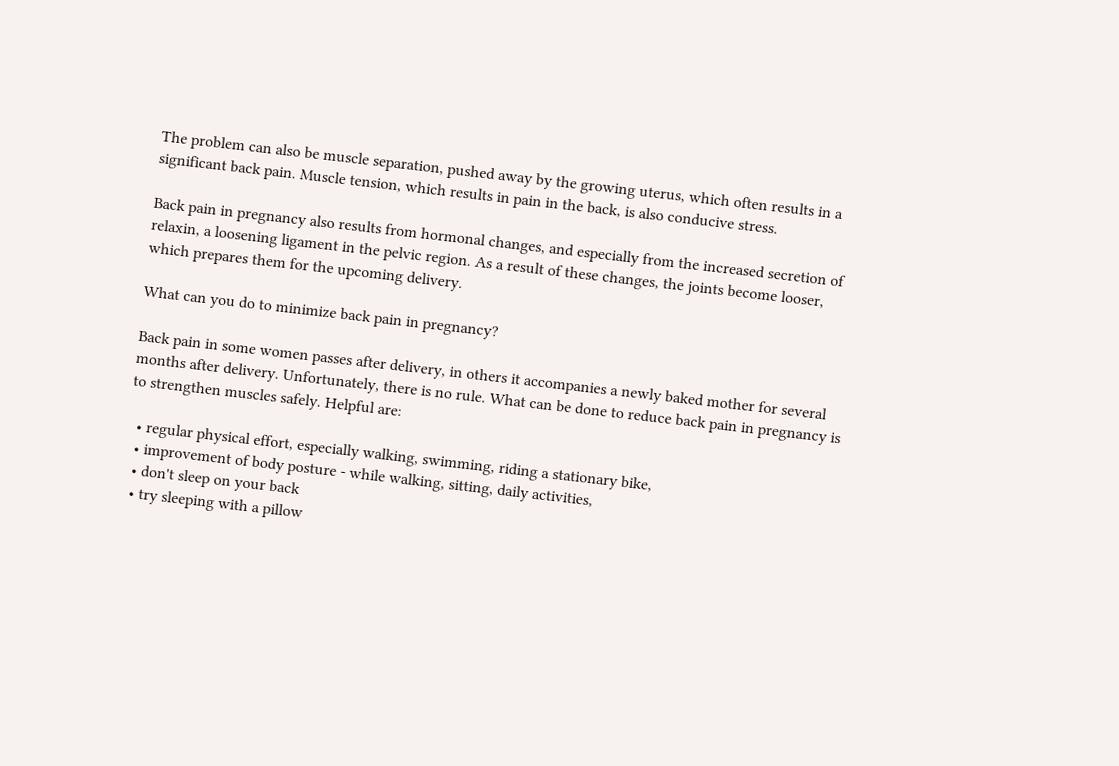The problem can also be muscle separation, pushed away by the growing uterus, which often results in a significant back pain. Muscle tension, which results in pain in the back, is also conducive stress.

Back pain in pregnancy also results from hormonal changes, and especially from the increased secretion of relaxin, a loosening ligament in the pelvic region. As a result of these changes, the joints become looser, which prepares them for the upcoming delivery.

What can you do to minimize back pain in pregnancy?

Back pain in some women passes after delivery, in others it accompanies a newly baked mother for several months after delivery. Unfortunately, there is no rule. What can be done to reduce back pain in pregnancy is to strengthen muscles safely. Helpful are:

  • regular physical effort, especially walking, swimming, riding a stationary bike,
  • improvement of body posture - while walking, sitting, daily activities,
  • don't sleep on your back
  • try sleeping with a pillow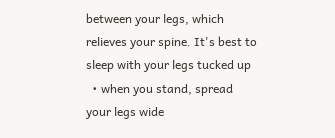between your legs, which relieves your spine. It's best to sleep with your legs tucked up
  • when you stand, spread your legs wide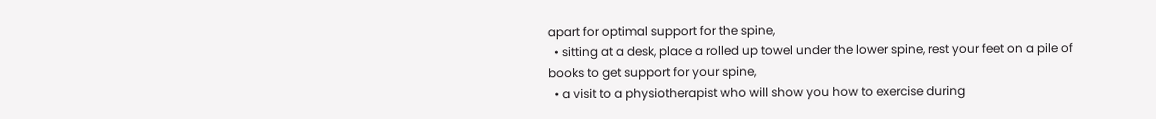apart for optimal support for the spine,
  • sitting at a desk, place a rolled up towel under the lower spine, rest your feet on a pile of books to get support for your spine,
  • a visit to a physiotherapist who will show you how to exercise during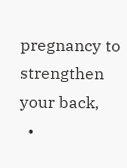pregnancy to strengthen your back,
  •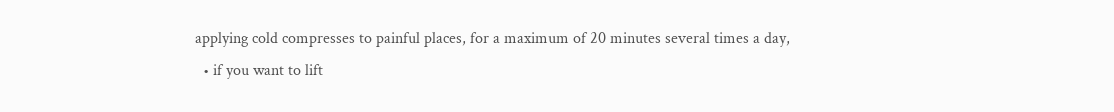applying cold compresses to painful places, for a maximum of 20 minutes several times a day,
  • if you want to lift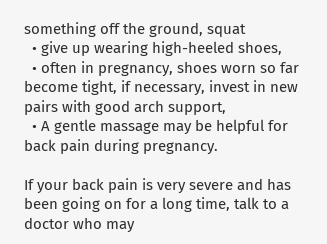something off the ground, squat
  • give up wearing high-heeled shoes,
  • often in pregnancy, shoes worn so far become tight, if necessary, invest in new pairs with good arch support,
  • A gentle massage may be helpful for back pain during pregnancy.

If your back pain is very severe and has been going on for a long time, talk to a doctor who may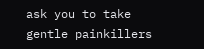ask you to take gentle painkillers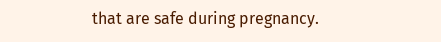that are safe during pregnancy.